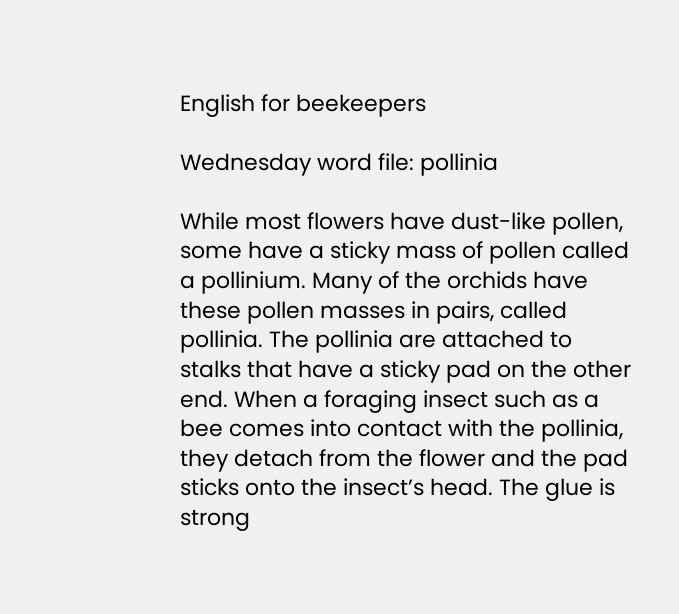English for beekeepers

Wednesday word file: pollinia

While most flowers have dust-like pollen, some have a sticky mass of pollen called a pollinium. Many of the orchids have these pollen masses in pairs, called pollinia. The pollinia are attached to stalks that have a sticky pad on the other end. When a foraging insect such as a bee comes into contact with the pollinia, they detach from the flower and the pad sticks onto the insect’s head. The glue is strong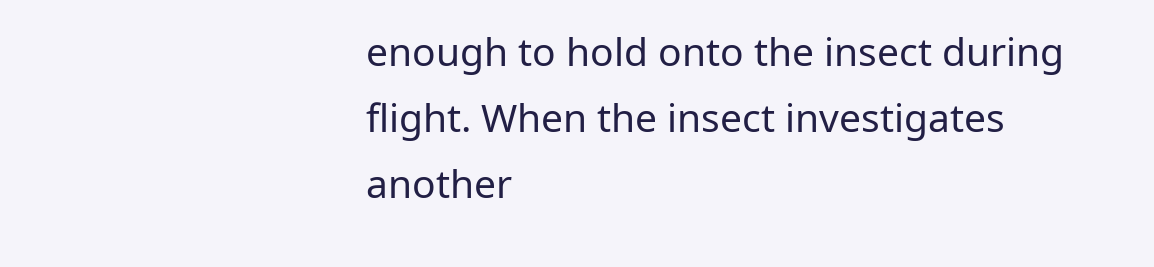enough to hold onto the insect during flight. When the insect investigates another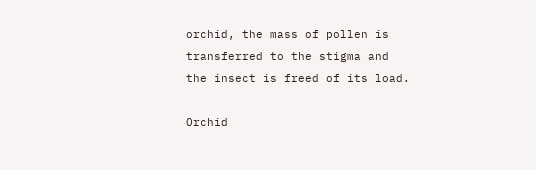orchid, the mass of pollen is transferred to the stigma and the insect is freed of its load.

Orchid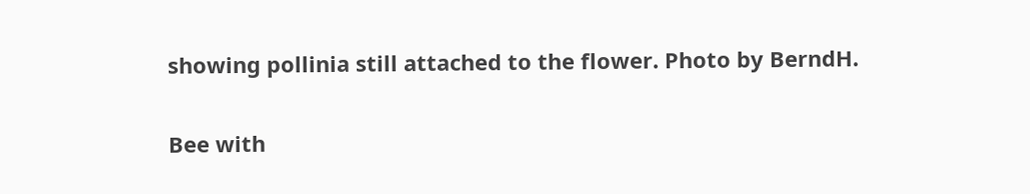showing pollinia still attached to the flower. Photo by BerndH.

Bee with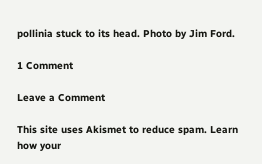pollinia stuck to its head. Photo by Jim Ford.

1 Comment

Leave a Comment

This site uses Akismet to reduce spam. Learn how your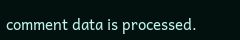comment data is processed.